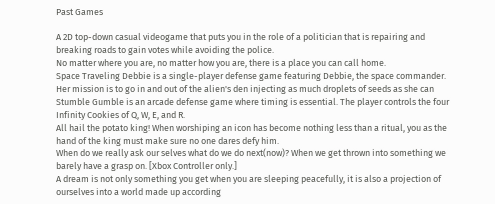Past Games

A 2D top-down casual videogame that puts you in the role of a politician that is repairing and breaking roads to gain votes while avoiding the police.
No matter where you are, no matter how you are, there is a place you can call home.
Space Traveling Debbie is a single-player defense game featuring Debbie, the space commander. Her mission is to go in and out of the alien's den injecting as much droplets of seeds as she can
Stumble Gumble is an arcade defense game where timing is essential. The player controls the four Infinity Cookies of Q, W, E, and R.
All hail the potato king! When worshiping an icon has become nothing less than a ritual, you as the hand of the king must make sure no one dares defy him.
When do we really ask our selves what do we do next(now)? When we get thrown into something we barely have a grasp on. [Xbox Controller only.]
A dream is not only something you get when you are sleeping peacefully, it is also a projection of ourselves into a world made up according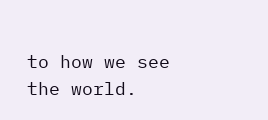to how we see the world.